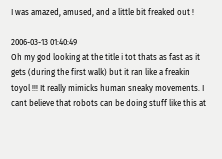I was amazed, amused, and a little bit freaked out !

2006-03-13 01:40:49
Oh my god looking at the title i tot thats as fast as it gets (during the first walk) but it ran like a freakin toyol !!! It really mimicks human sneaky movements. I cant believe that robots can be doing stuff like this at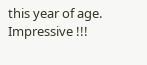this year of age. Impressive !!!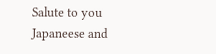Salute to you Japaneese and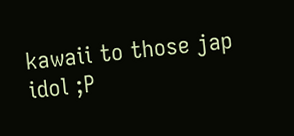kawaii to those jap idol ;P